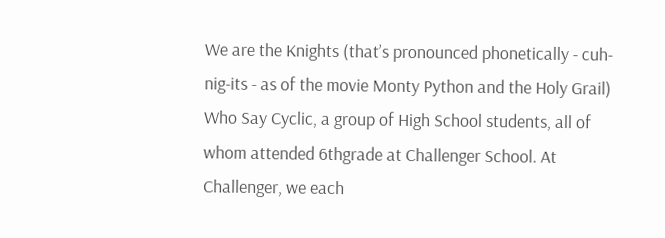We are the Knights (that’s pronounced phonetically - cuh-nig-its - as of the movie Monty Python and the Holy Grail) Who Say Cyclic, a group of High School students, all of whom attended 6thgrade at Challenger School. At Challenger, we each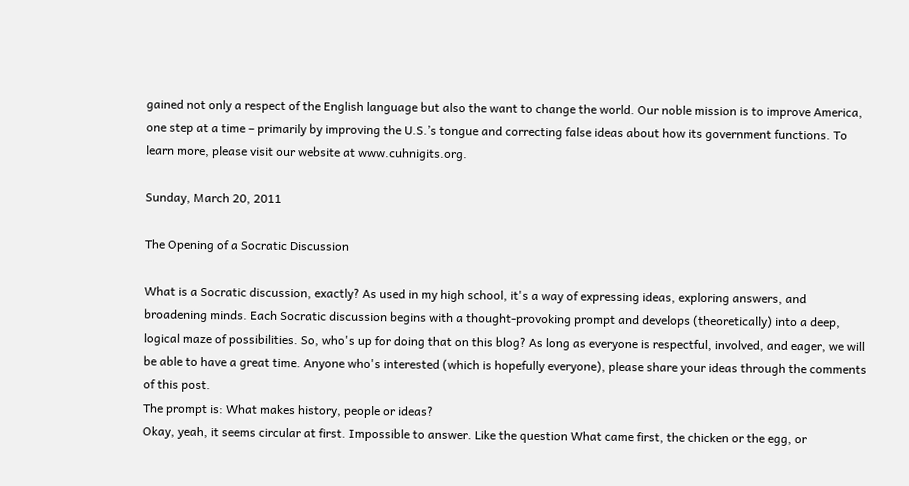gained not only a respect of the English language but also the want to change the world. Our noble mission is to improve America, one step at a time – primarily by improving the U.S.’s tongue and correcting false ideas about how its government functions. To learn more, please visit our website at www.cuhnigits.org.

Sunday, March 20, 2011

The Opening of a Socratic Discussion

What is a Socratic discussion, exactly? As used in my high school, it's a way of expressing ideas, exploring answers, and broadening minds. Each Socratic discussion begins with a thought-provoking prompt and develops (theoretically) into a deep, logical maze of possibilities. So, who's up for doing that on this blog? As long as everyone is respectful, involved, and eager, we will be able to have a great time. Anyone who's interested (which is hopefully everyone), please share your ideas through the comments of this post.
The prompt is: What makes history, people or ideas?
Okay, yeah, it seems circular at first. Impossible to answer. Like the question What came first, the chicken or the egg, or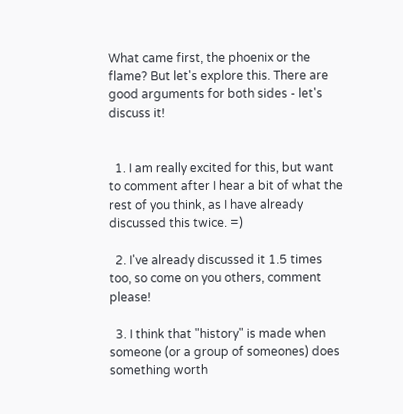What came first, the phoenix or the flame? But let's explore this. There are good arguments for both sides - let's discuss it!


  1. I am really excited for this, but want to comment after I hear a bit of what the rest of you think, as I have already discussed this twice. =)

  2. I've already discussed it 1.5 times too, so come on you others, comment please!

  3. I think that "history" is made when someone (or a group of someones) does something worth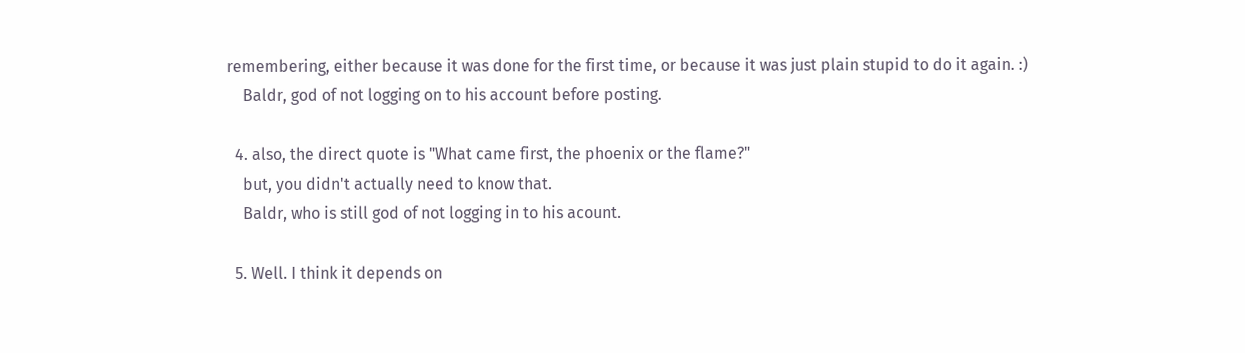remembering, either because it was done for the first time, or because it was just plain stupid to do it again. :)
    Baldr, god of not logging on to his account before posting.

  4. also, the direct quote is "What came first, the phoenix or the flame?"
    but, you didn't actually need to know that.
    Baldr, who is still god of not logging in to his acount.

  5. Well. I think it depends on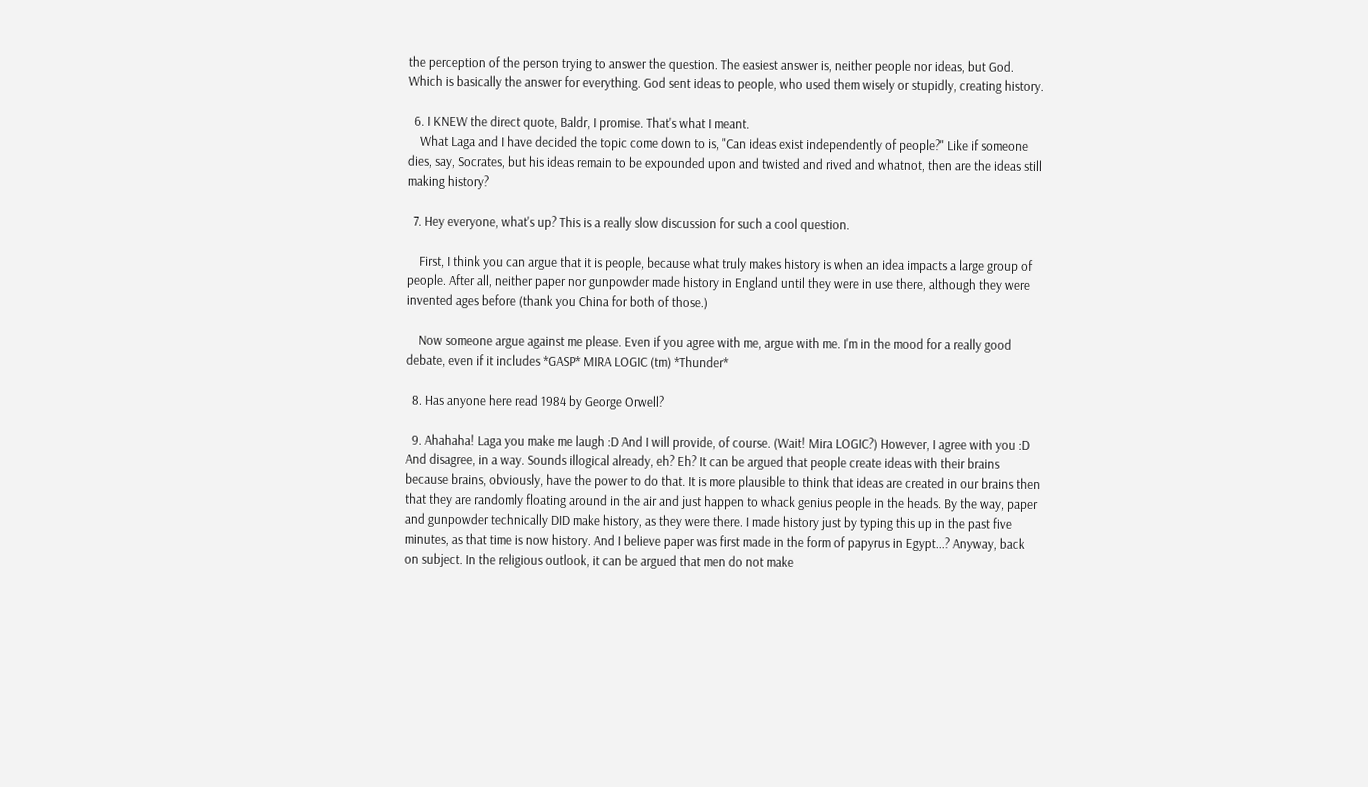the perception of the person trying to answer the question. The easiest answer is, neither people nor ideas, but God. Which is basically the answer for everything. God sent ideas to people, who used them wisely or stupidly, creating history.

  6. I KNEW the direct quote, Baldr, I promise. That's what I meant.
    What Laga and I have decided the topic come down to is, "Can ideas exist independently of people?" Like if someone dies, say, Socrates, but his ideas remain to be expounded upon and twisted and rived and whatnot, then are the ideas still making history?

  7. Hey everyone, what's up? This is a really slow discussion for such a cool question.

    First, I think you can argue that it is people, because what truly makes history is when an idea impacts a large group of people. After all, neither paper nor gunpowder made history in England until they were in use there, although they were invented ages before (thank you China for both of those.)

    Now someone argue against me please. Even if you agree with me, argue with me. I'm in the mood for a really good debate, even if it includes *GASP* MIRA LOGIC (tm) *Thunder*

  8. Has anyone here read 1984 by George Orwell?

  9. Ahahaha! Laga you make me laugh :D And I will provide, of course. (Wait! Mira LOGIC?) However, I agree with you :D And disagree, in a way. Sounds illogical already, eh? Eh? It can be argued that people create ideas with their brains because brains, obviously, have the power to do that. It is more plausible to think that ideas are created in our brains then that they are randomly floating around in the air and just happen to whack genius people in the heads. By the way, paper and gunpowder technically DID make history, as they were there. I made history just by typing this up in the past five minutes, as that time is now history. And I believe paper was first made in the form of papyrus in Egypt...? Anyway, back on subject. In the religious outlook, it can be argued that men do not make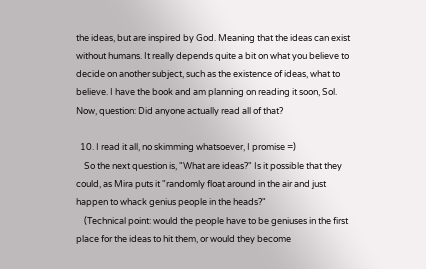the ideas, but are inspired by God. Meaning that the ideas can exist without humans. It really depends quite a bit on what you believe to decide on another subject, such as the existence of ideas, what to believe. I have the book and am planning on reading it soon, Sol. Now, question: Did anyone actually read all of that?

  10. I read it all, no skimming whatsoever, I promise =)
    So the next question is, "What are ideas?" Is it possible that they could, as Mira puts it "randomly float around in the air and just happen to whack genius people in the heads?"
    (Technical point: would the people have to be geniuses in the first place for the ideas to hit them, or would they become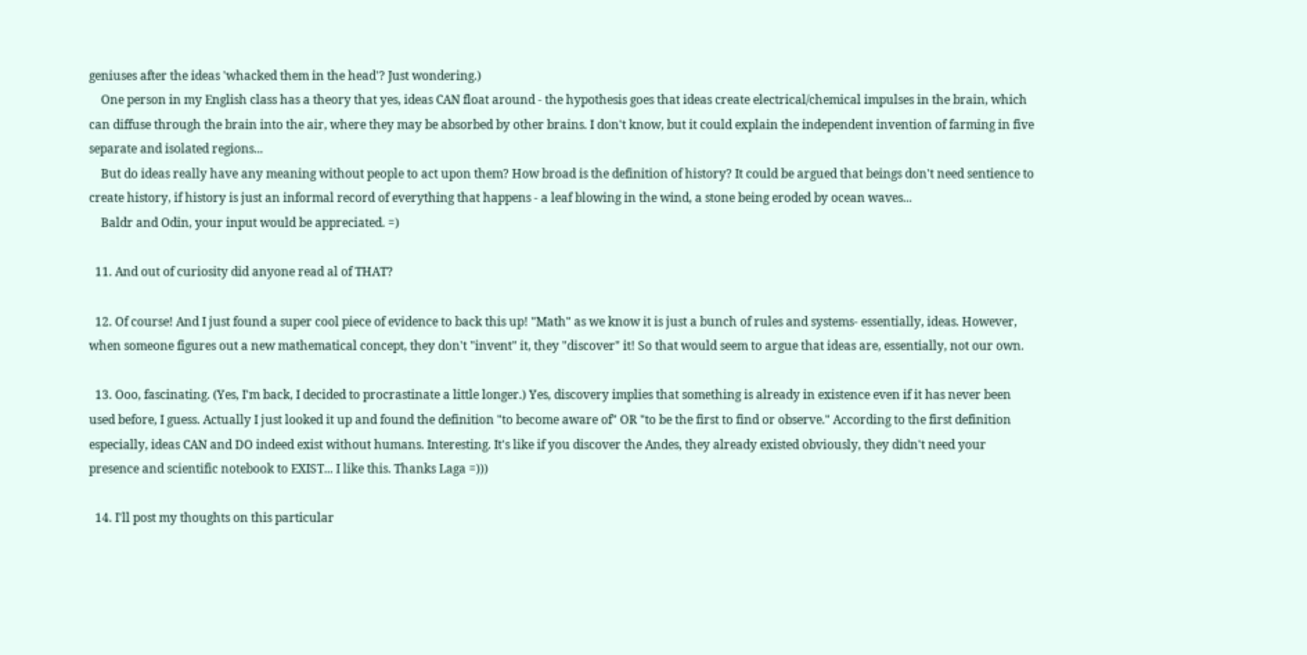geniuses after the ideas 'whacked them in the head'? Just wondering.)
    One person in my English class has a theory that yes, ideas CAN float around - the hypothesis goes that ideas create electrical/chemical impulses in the brain, which can diffuse through the brain into the air, where they may be absorbed by other brains. I don't know, but it could explain the independent invention of farming in five separate and isolated regions...
    But do ideas really have any meaning without people to act upon them? How broad is the definition of history? It could be argued that beings don't need sentience to create history, if history is just an informal record of everything that happens - a leaf blowing in the wind, a stone being eroded by ocean waves...
    Baldr and Odin, your input would be appreciated. =)

  11. And out of curiosity did anyone read al of THAT?

  12. Of course! And I just found a super cool piece of evidence to back this up! "Math" as we know it is just a bunch of rules and systems- essentially, ideas. However, when someone figures out a new mathematical concept, they don't "invent" it, they "discover" it! So that would seem to argue that ideas are, essentially, not our own.

  13. Ooo, fascinating. (Yes, I'm back, I decided to procrastinate a little longer.) Yes, discovery implies that something is already in existence even if it has never been used before, I guess. Actually I just looked it up and found the definition "to become aware of" OR "to be the first to find or observe." According to the first definition especially, ideas CAN and DO indeed exist without humans. Interesting. It's like if you discover the Andes, they already existed obviously, they didn't need your presence and scientific notebook to EXIST... I like this. Thanks Laga =)))

  14. I'll post my thoughts on this particular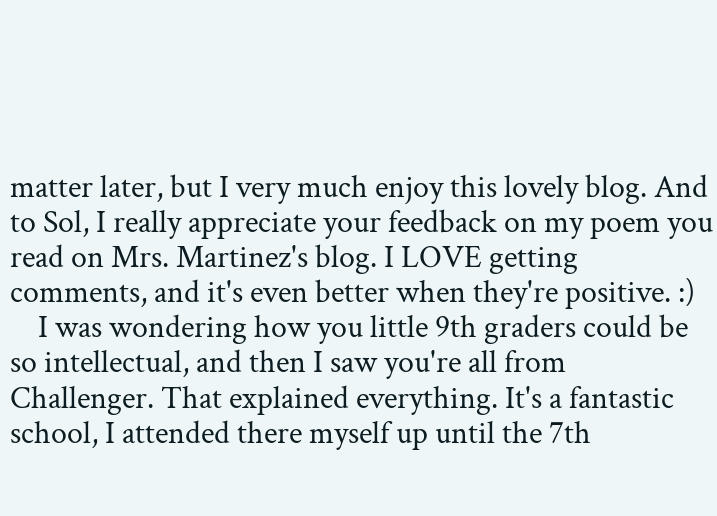matter later, but I very much enjoy this lovely blog. And to Sol, I really appreciate your feedback on my poem you read on Mrs. Martinez's blog. I LOVE getting comments, and it's even better when they're positive. :)
    I was wondering how you little 9th graders could be so intellectual, and then I saw you're all from Challenger. That explained everything. It's a fantastic school, I attended there myself up until the 7th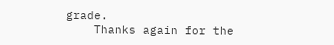grade.
    Thanks again for the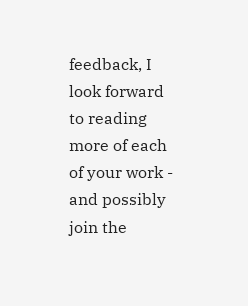feedback, I look forward to reading more of each of your work - and possibly join the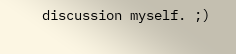discussion myself. ;)